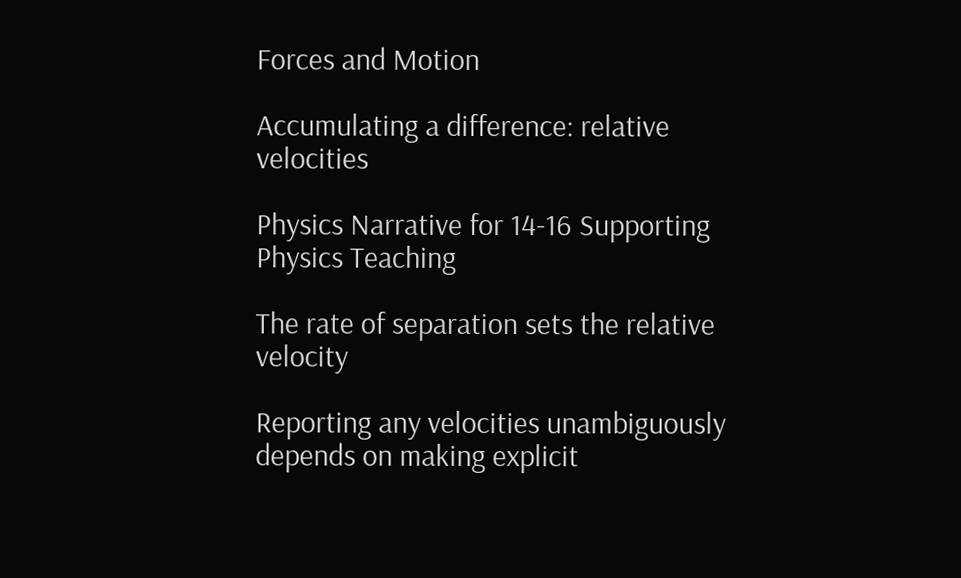Forces and Motion

Accumulating a difference: relative velocities

Physics Narrative for 14-16 Supporting Physics Teaching

The rate of separation sets the relative velocity

Reporting any velocities unambiguously depends on making explicit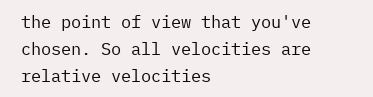the point of view that you've chosen. So all velocities are relative velocities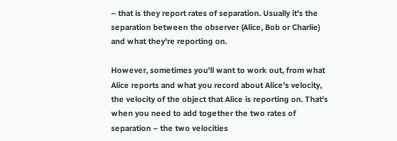– that is they report rates of separation. Usually it's the separation between the observer (Alice, Bob or Charlie) and what they're reporting on.

However, sometimes you'll want to work out, from what Alice reports and what you record about Alice's velocity, the velocity of the object that Alice is reporting on. That's when you need to add together the two rates of separation – the two velocities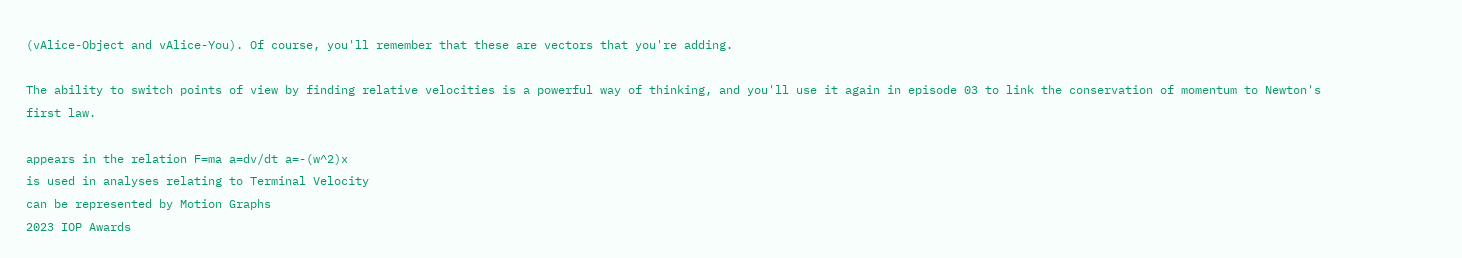(vAlice-Object and vAlice-You). Of course, you'll remember that these are vectors that you're adding.

The ability to switch points of view by finding relative velocities is a powerful way of thinking, and you'll use it again in episode 03 to link the conservation of momentum to Newton's first law.

appears in the relation F=ma a=dv/dt a=-(w^2)x
is used in analyses relating to Terminal Velocity
can be represented by Motion Graphs
2023 IOP Awards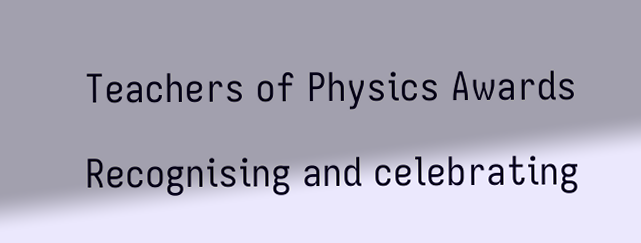Teachers of Physics Awards

Recognising and celebrating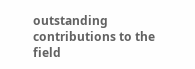outstanding contributions to the field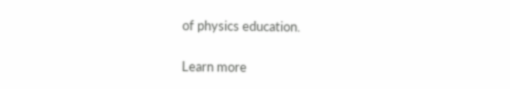of physics education.

Learn more